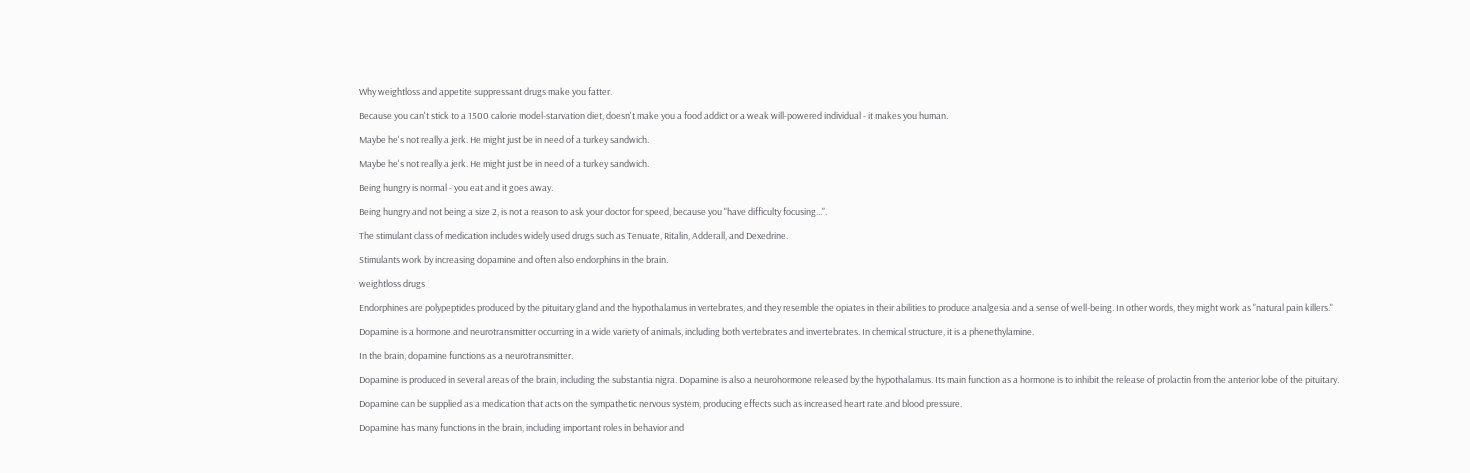Why weightloss and appetite suppressant drugs make you fatter.

Because you can't stick to a 1500 calorie model-starvation diet, doesn't make you a food addict or a weak will-powered individual - it makes you human.

Maybe he's not really a jerk. He might just be in need of a turkey sandwich.

Maybe he's not really a jerk. He might just be in need of a turkey sandwich.

Being hungry is normal - you eat and it goes away.

Being hungry and not being a size 2, is not a reason to ask your doctor for speed, because you "have difficulty focusing...".

The stimulant class of medication includes widely used drugs such as Tenuate, Ritalin, Adderall, and Dexedrine.

Stimulants work by increasing dopamine and often also endorphins in the brain.

weightloss drugs

Endorphines are polypeptides produced by the pituitary gland and the hypothalamus in vertebrates, and they resemble the opiates in their abilities to produce analgesia and a sense of well-being. In other words, they might work as "natural pain killers."

Dopamine is a hormone and neurotransmitter occurring in a wide variety of animals, including both vertebrates and invertebrates. In chemical structure, it is a phenethylamine.

In the brain, dopamine functions as a neurotransmitter.

Dopamine is produced in several areas of the brain, including the substantia nigra. Dopamine is also a neurohormone released by the hypothalamus. Its main function as a hormone is to inhibit the release of prolactin from the anterior lobe of the pituitary.

Dopamine can be supplied as a medication that acts on the sympathetic nervous system, producing effects such as increased heart rate and blood pressure.

Dopamine has many functions in the brain, including important roles in behavior and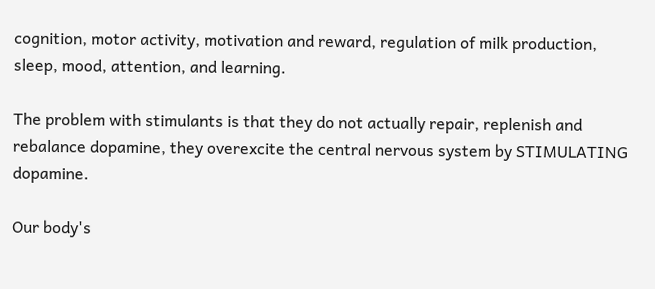cognition, motor activity, motivation and reward, regulation of milk production, sleep, mood, attention, and learning.

The problem with stimulants is that they do not actually repair, replenish and rebalance dopamine, they overexcite the central nervous system by STIMULATING dopamine.

Our body's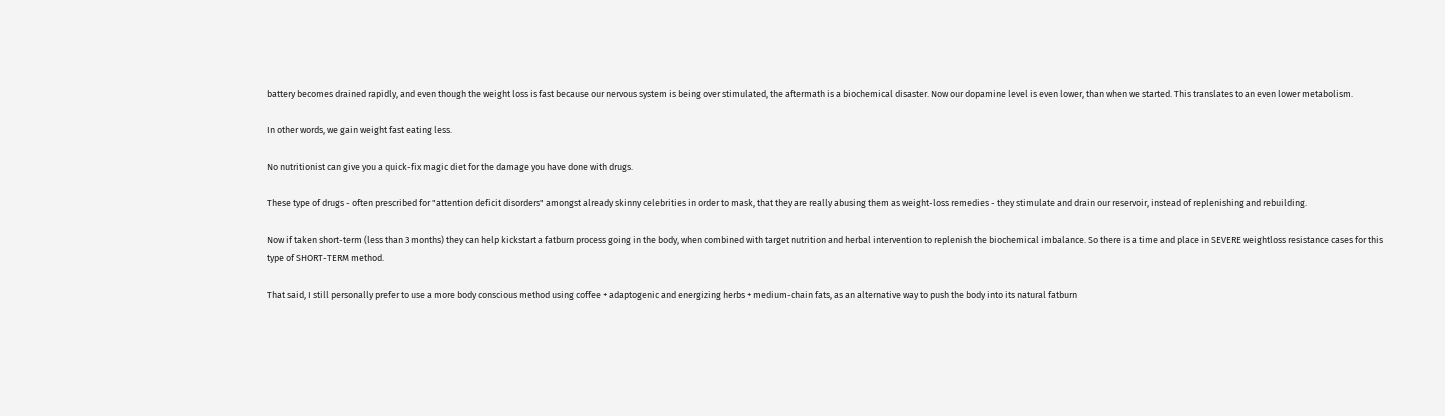battery becomes drained rapidly, and even though the weight loss is fast because our nervous system is being over stimulated, the aftermath is a biochemical disaster. Now our dopamine level is even lower, than when we started. This translates to an even lower metabolism.

In other words, we gain weight fast eating less.

No nutritionist can give you a quick-fix magic diet for the damage you have done with drugs.

These type of drugs - often prescribed for "attention deficit disorders" amongst already skinny celebrities in order to mask, that they are really abusing them as weight-loss remedies - they stimulate and drain our reservoir, instead of replenishing and rebuilding.

Now if taken short-term (less than 3 months) they can help kickstart a fatburn process going in the body, when combined with target nutrition and herbal intervention to replenish the biochemical imbalance. So there is a time and place in SEVERE weightloss resistance cases for this type of SHORT-TERM method.

That said, I still personally prefer to use a more body conscious method using coffee + adaptogenic and energizing herbs + medium-chain fats, as an alternative way to push the body into its natural fatburn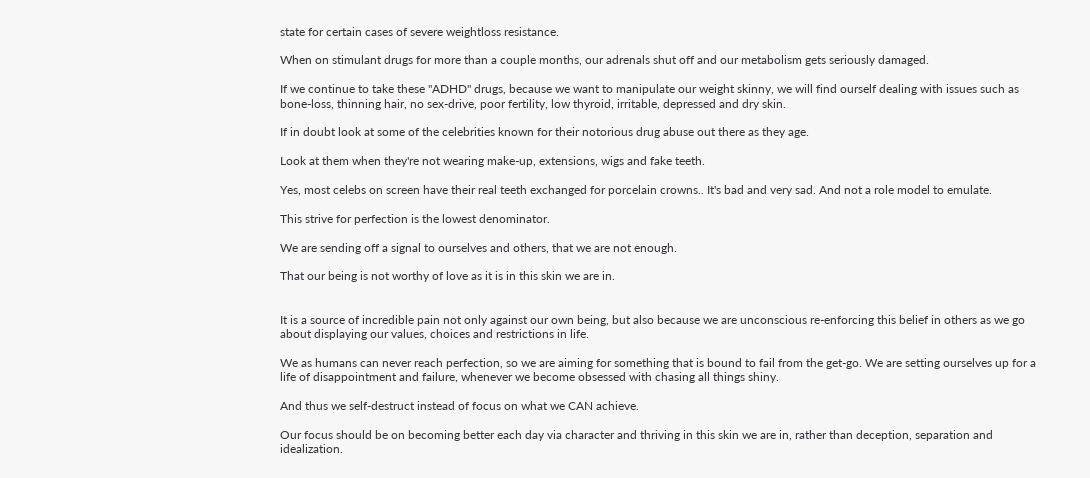state for certain cases of severe weightloss resistance.

When on stimulant drugs for more than a couple months, our adrenals shut off and our metabolism gets seriously damaged.

If we continue to take these "ADHD" drugs, because we want to manipulate our weight skinny, we will find ourself dealing with issues such as bone-loss, thinning hair, no sex-drive, poor fertility, low thyroid, irritable, depressed and dry skin.

If in doubt look at some of the celebrities known for their notorious drug abuse out there as they age.

Look at them when they're not wearing make-up, extensions, wigs and fake teeth.

Yes, most celebs on screen have their real teeth exchanged for porcelain crowns.. It's bad and very sad. And not a role model to emulate.

This strive for perfection is the lowest denominator.

We are sending off a signal to ourselves and others, that we are not enough.

That our being is not worthy of love as it is in this skin we are in.


It is a source of incredible pain not only against our own being, but also because we are unconscious re-enforcing this belief in others as we go about displaying our values, choices and restrictions in life.

We as humans can never reach perfection, so we are aiming for something that is bound to fail from the get-go. We are setting ourselves up for a life of disappointment and failure, whenever we become obsessed with chasing all things shiny.

And thus we self-destruct instead of focus on what we CAN achieve.

Our focus should be on becoming better each day via character and thriving in this skin we are in, rather than deception, separation and idealization.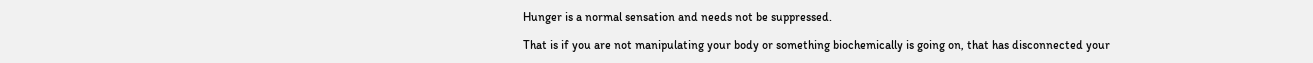Hunger is a normal sensation and needs not be suppressed.

That is if you are not manipulating your body or something biochemically is going on, that has disconnected your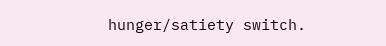hunger/satiety switch.